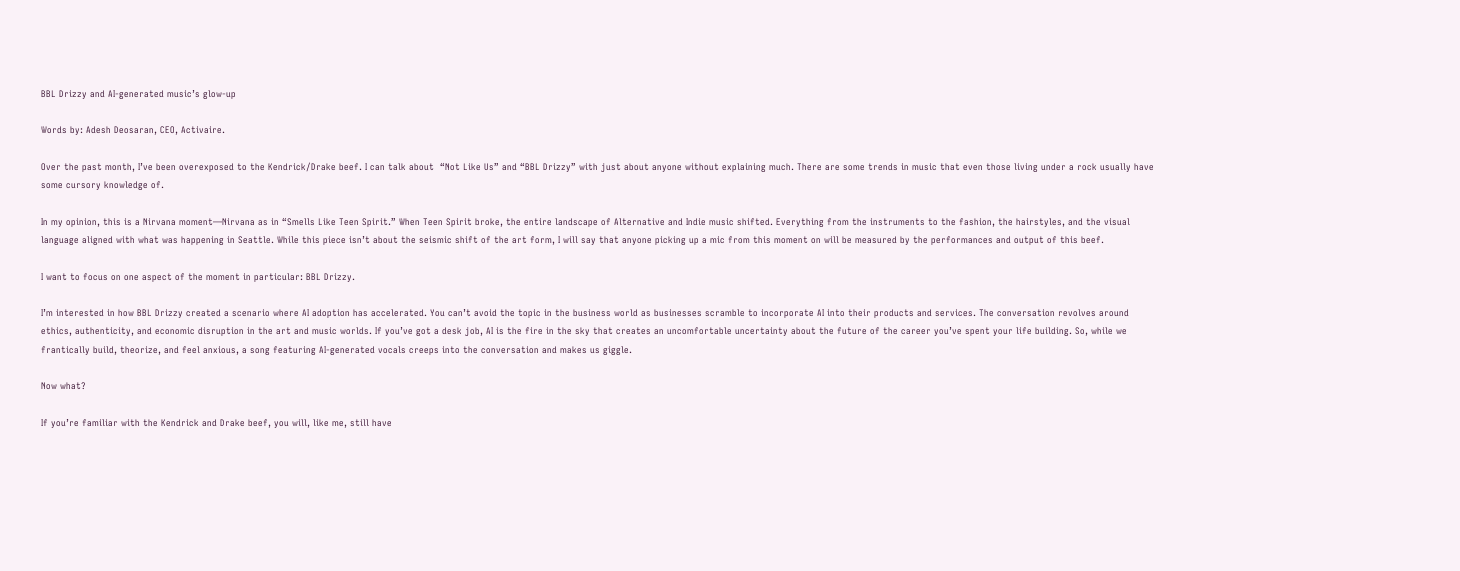BBL Drizzy and AI-generated music’s glow-up

Words by: Adesh Deosaran, CEO, Activaire.

Over the past month, I’ve been overexposed to the Kendrick/Drake beef. I can talk about  “Not Like Us” and “BBL Drizzy” with just about anyone without explaining much. There are some trends in music that even those living under a rock usually have some cursory knowledge of.

In my opinion, this is a Nirvana moment—Nirvana as in “Smells Like Teen Spirit.” When Teen Spirit broke, the entire landscape of Alternative and Indie music shifted. Everything from the instruments to the fashion, the hairstyles, and the visual language aligned with what was happening in Seattle. While this piece isn’t about the seismic shift of the art form, I will say that anyone picking up a mic from this moment on will be measured by the performances and output of this beef.

I want to focus on one aspect of the moment in particular: BBL Drizzy.

I’m interested in how BBL Drizzy created a scenario where AI adoption has accelerated. You can’t avoid the topic in the business world as businesses scramble to incorporate AI into their products and services. The conversation revolves around ethics, authenticity, and economic disruption in the art and music worlds. If you’ve got a desk job, AI is the fire in the sky that creates an uncomfortable uncertainty about the future of the career you’ve spent your life building. So, while we frantically build, theorize, and feel anxious, a song featuring AI-generated vocals creeps into the conversation and makes us giggle.

Now what?

If you’re familiar with the Kendrick and Drake beef, you will, like me, still have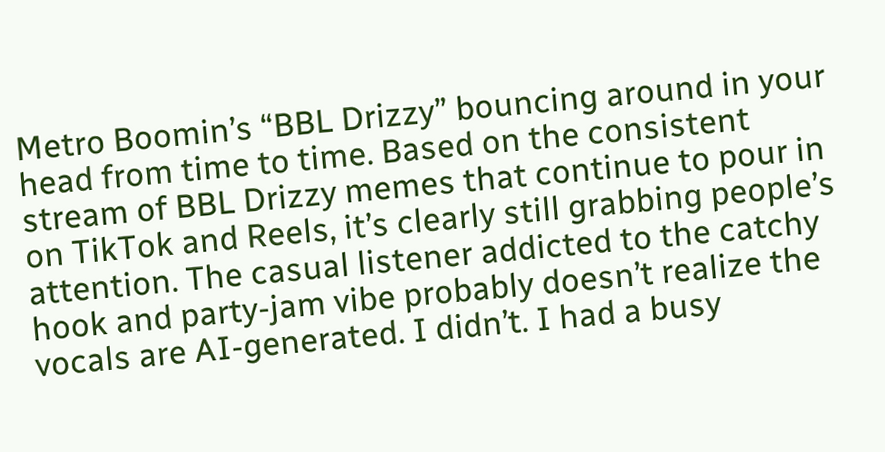Metro Boomin’s “BBL Drizzy” bouncing around in your head from time to time. Based on the consistent stream of BBL Drizzy memes that continue to pour in on TikTok and Reels, it’s clearly still grabbing people’s attention. The casual listener addicted to the catchy hook and party-jam vibe probably doesn’t realize the vocals are AI-generated. I didn’t. I had a busy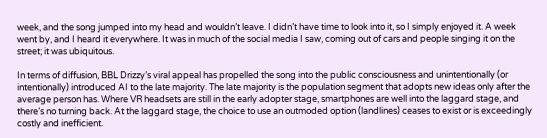week, and the song jumped into my head and wouldn’t leave. I didn’t have time to look into it, so I simply enjoyed it. A week went by, and I heard it everywhere. It was in much of the social media I saw, coming out of cars and people singing it on the street; it was ubiquitous.

In terms of diffusion, BBL Drizzy’s viral appeal has propelled the song into the public consciousness and unintentionally (or intentionally) introduced AI to the late majority. The late majority is the population segment that adopts new ideas only after the average person has. Where VR headsets are still in the early adopter stage, smartphones are well into the laggard stage, and there’s no turning back. At the laggard stage, the choice to use an outmoded option (landlines) ceases to exist or is exceedingly costly and inefficient.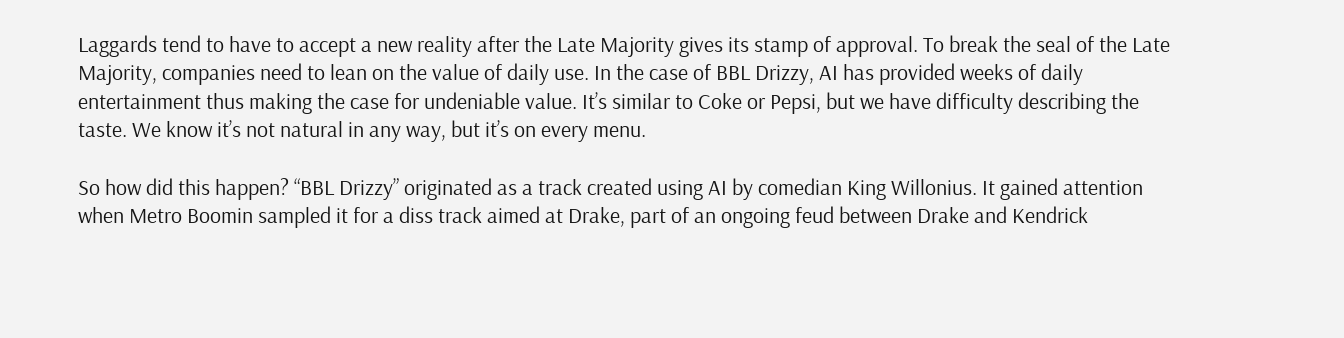Laggards tend to have to accept a new reality after the Late Majority gives its stamp of approval. To break the seal of the Late Majority, companies need to lean on the value of daily use. In the case of BBL Drizzy, AI has provided weeks of daily entertainment thus making the case for undeniable value. It’s similar to Coke or Pepsi, but we have difficulty describing the taste. We know it’s not natural in any way, but it’s on every menu.

So how did this happen? “BBL Drizzy” originated as a track created using AI by comedian King Willonius. It gained attention when Metro Boomin sampled it for a diss track aimed at Drake, part of an ongoing feud between Drake and Kendrick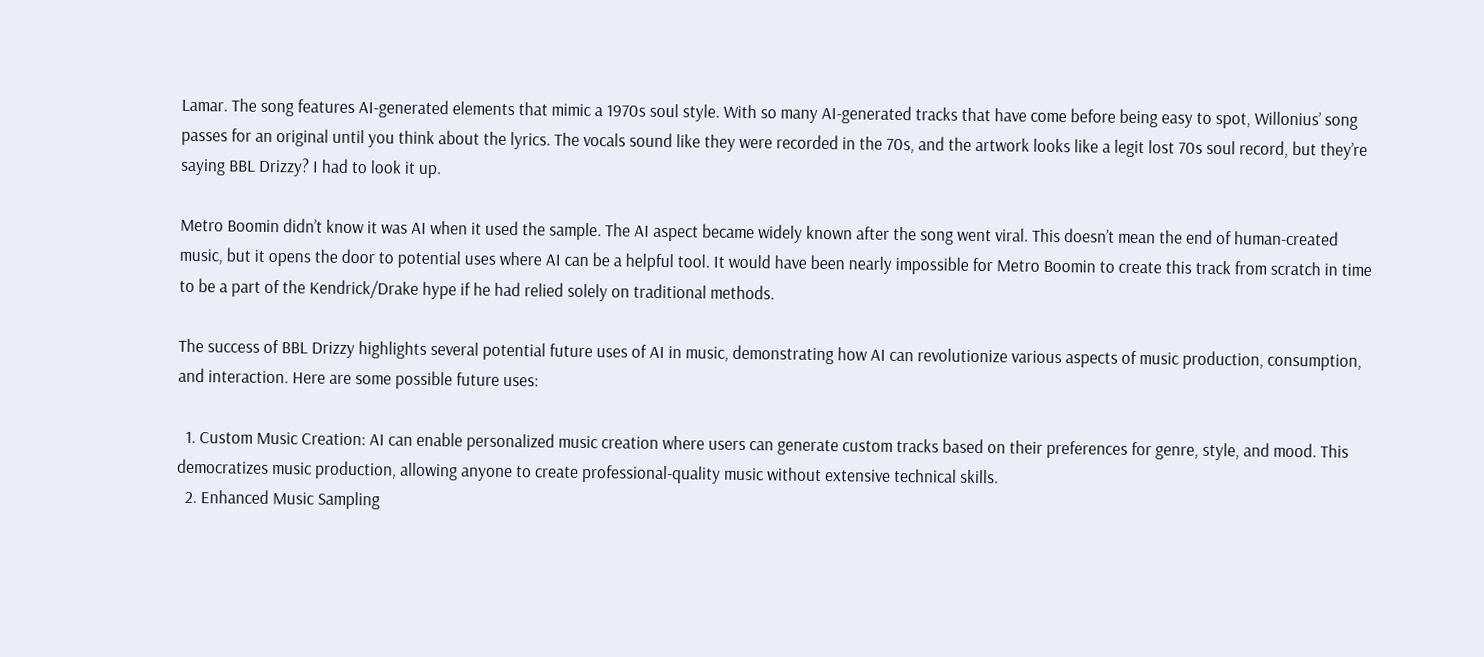Lamar. The song features AI-generated elements that mimic a 1970s soul style. With so many AI-generated tracks that have come before being easy to spot, Willonius’ song passes for an original until you think about the lyrics. The vocals sound like they were recorded in the 70s, and the artwork looks like a legit lost 70s soul record, but they’re saying BBL Drizzy? I had to look it up.

Metro Boomin didn’t know it was AI when it used the sample. The AI aspect became widely known after the song went viral. This doesn’t mean the end of human-created music, but it opens the door to potential uses where AI can be a helpful tool. It would have been nearly impossible for Metro Boomin to create this track from scratch in time to be a part of the Kendrick/Drake hype if he had relied solely on traditional methods.

The success of BBL Drizzy highlights several potential future uses of AI in music, demonstrating how AI can revolutionize various aspects of music production, consumption, and interaction. Here are some possible future uses:

  1. Custom Music Creation: AI can enable personalized music creation where users can generate custom tracks based on their preferences for genre, style, and mood. This democratizes music production, allowing anyone to create professional-quality music without extensive technical skills.
  2. Enhanced Music Sampling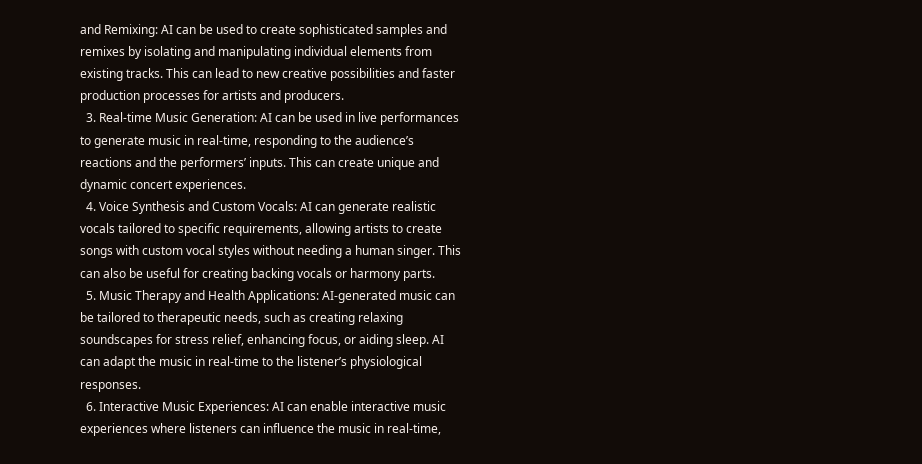and Remixing: AI can be used to create sophisticated samples and remixes by isolating and manipulating individual elements from existing tracks. This can lead to new creative possibilities and faster production processes for artists and producers.
  3. Real-time Music Generation: AI can be used in live performances to generate music in real-time, responding to the audience’s reactions and the performers’ inputs. This can create unique and dynamic concert experiences.
  4. Voice Synthesis and Custom Vocals: AI can generate realistic vocals tailored to specific requirements, allowing artists to create songs with custom vocal styles without needing a human singer. This can also be useful for creating backing vocals or harmony parts.
  5. Music Therapy and Health Applications: AI-generated music can be tailored to therapeutic needs, such as creating relaxing soundscapes for stress relief, enhancing focus, or aiding sleep. AI can adapt the music in real-time to the listener’s physiological responses.
  6. Interactive Music Experiences: AI can enable interactive music experiences where listeners can influence the music in real-time,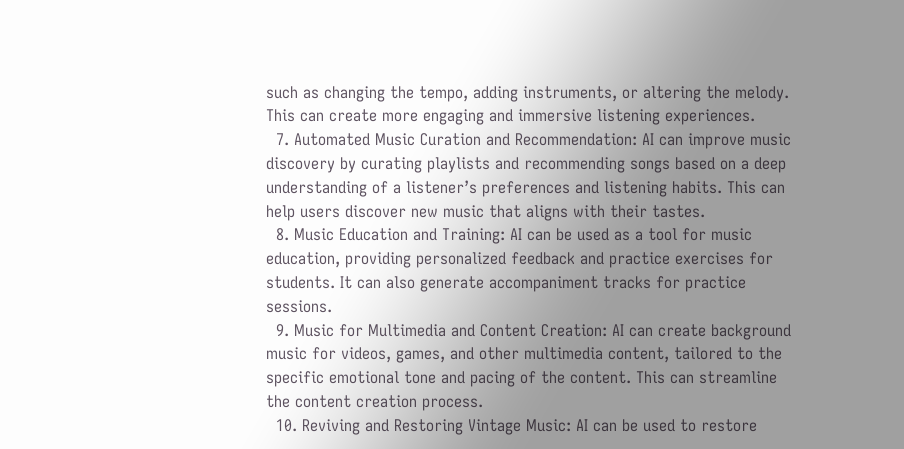such as changing the tempo, adding instruments, or altering the melody. This can create more engaging and immersive listening experiences.
  7. Automated Music Curation and Recommendation: AI can improve music discovery by curating playlists and recommending songs based on a deep understanding of a listener’s preferences and listening habits. This can help users discover new music that aligns with their tastes.
  8. Music Education and Training: AI can be used as a tool for music education, providing personalized feedback and practice exercises for students. It can also generate accompaniment tracks for practice sessions.
  9. Music for Multimedia and Content Creation: AI can create background music for videos, games, and other multimedia content, tailored to the specific emotional tone and pacing of the content. This can streamline the content creation process.
  10. Reviving and Restoring Vintage Music: AI can be used to restore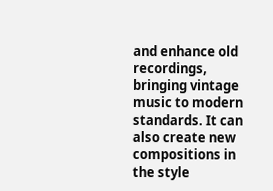and enhance old recordings, bringing vintage music to modern standards. It can also create new compositions in the style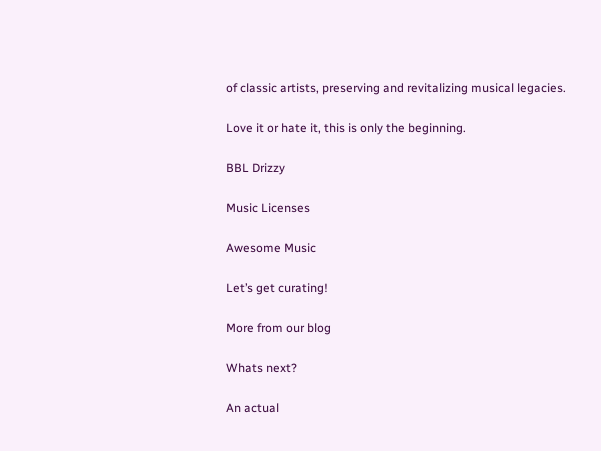of classic artists, preserving and revitalizing musical legacies.

Love it or hate it, this is only the beginning.

BBL Drizzy

Music Licenses

Awesome Music

Let’s get curating!

More from our blog

Whats next?

An actual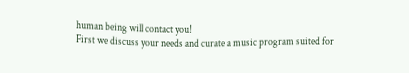human being will contact you!
First we discuss your needs and curate a music program suited for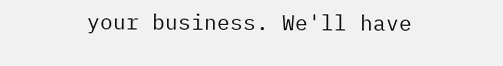your business. We'll have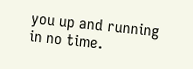you up and running in no time.